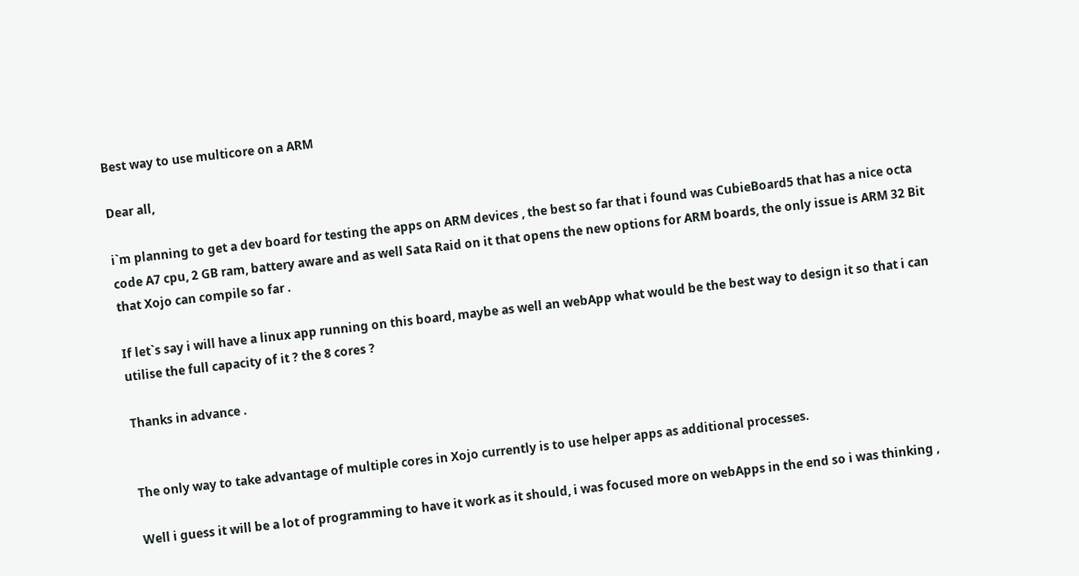Best way to use multicore on a ARM

Dear all,

i`m planning to get a dev board for testing the apps on ARM devices , the best so far that i found was CubieBoard5 that has a nice octa code A7 cpu, 2 GB ram, battery aware and as well Sata Raid on it that opens the new options for ARM boards, the only issue is ARM 32 Bit that Xojo can compile so far .

If let`s say i will have a linux app running on this board, maybe as well an webApp what would be the best way to design it so that i can utilise the full capacity of it ? the 8 cores ?

Thanks in advance .


The only way to take advantage of multiple cores in Xojo currently is to use helper apps as additional processes.

Well i guess it will be a lot of programming to have it work as it should, i was focused more on webApps in the end so i was thinking ,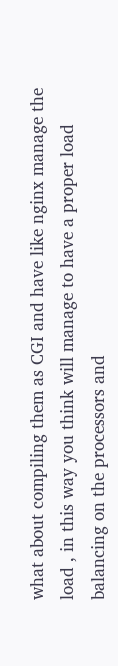what about compiling them as CGI and have like nginx manage the load , in this way you think will manage to have a proper load balancing on the processors and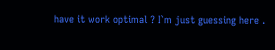have it work optimal ? I`m just guessing here .